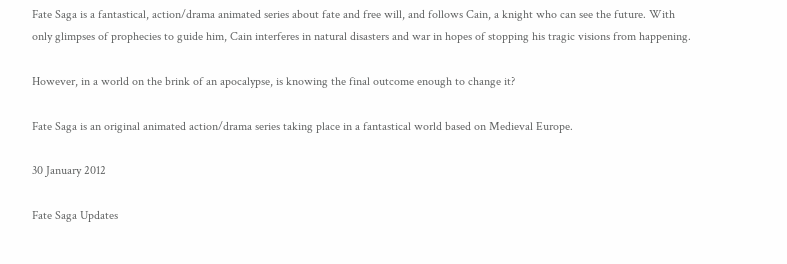Fate Saga is a fantastical, action/drama animated series about fate and free will, and follows Cain, a knight who can see the future. With only glimpses of prophecies to guide him, Cain interferes in natural disasters and war in hopes of stopping his tragic visions from happening.

However, in a world on the brink of an apocalypse, is knowing the final outcome enough to change it?

Fate Saga is an original animated action/drama series taking place in a fantastical world based on Medieval Europe.

30 January 2012

Fate Saga Updates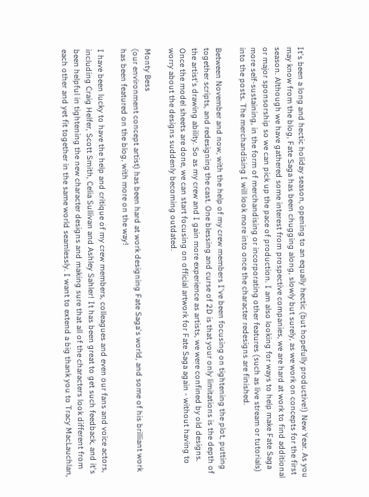It's been a long and hectic holiday season, opening to an equally hectic (but hopefully productive!) New Year. As you may know from the blog, Fate Saga has been chugging along, slowly but surely, as we work on concepts for the first season. Although we have gathered some interest from prospective companies, we are hard at work to find additional or major sponsorship so we can pick up the pace of production. I am also looking for ways to help make Fate Saga more self-sustaining, in the form of merchandising or incorporating other features (such as live stream or tutorials) into the posts. The merchandising I will look more into once the character redesigns are finished.

Between November and now, with the help of my crew members I've been focusing on tightening the plot, putting together scripts, and redesigning the cast. One blessing and curse of 2D is that your only limitations is the depth of the artist's drawing ability. So as my crew and I gain more experience as artists, we were confined by old designs. Once the model sheets are done, we can start focusing on official artwork for Fate Saga again - without having to worry about the designs suddenly becoming outdated.

Monty Bess
(our environment concept artist) has been hard at work designing Fate Saga's world, and some of his brilliant work has been featured on the blog, with more on the way!

I have been lucky to have the help and critique of my crew members, colleagues and even our fans and voice actors, including Craig Helfer, Scott Smith, Celia Sullivan and Ashley Sahler! It has been great to get such feedback, and it's been helpful in tightening the new character designs and making sure that all of the characters look different from each other and yet fit together in the same world seamlessly. I want to extend a big thank you to Tracy MacLauchlan,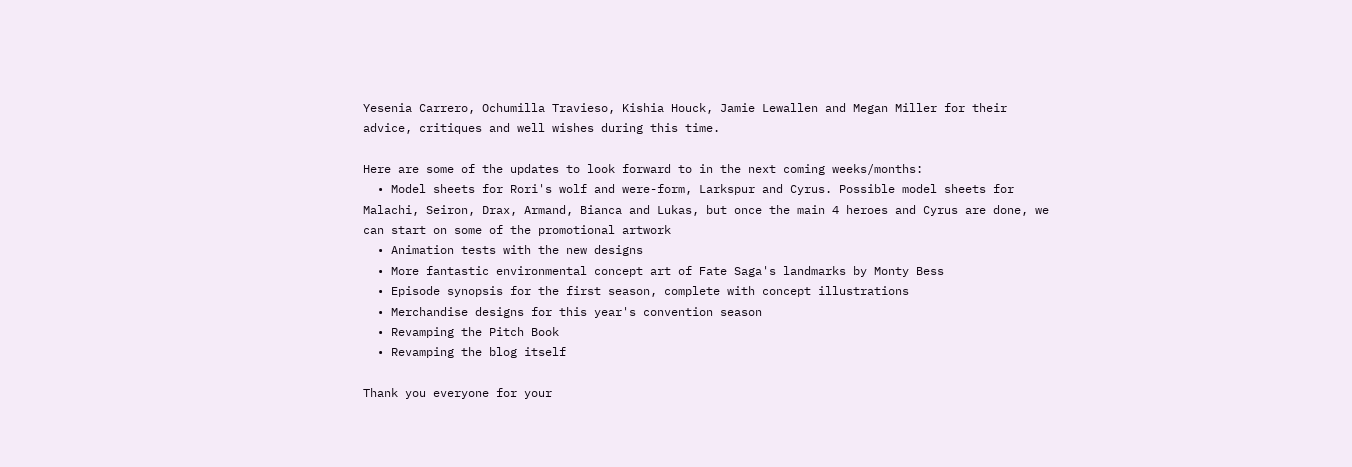Yesenia Carrero, Ochumilla Travieso, Kishia Houck, Jamie Lewallen and Megan Miller for their advice, critiques and well wishes during this time.

Here are some of the updates to look forward to in the next coming weeks/months:
  • Model sheets for Rori's wolf and were-form, Larkspur and Cyrus. Possible model sheets for Malachi, Seiron, Drax, Armand, Bianca and Lukas, but once the main 4 heroes and Cyrus are done, we can start on some of the promotional artwork
  • Animation tests with the new designs
  • More fantastic environmental concept art of Fate Saga's landmarks by Monty Bess
  • Episode synopsis for the first season, complete with concept illustrations
  • Merchandise designs for this year's convention season
  • Revamping the Pitch Book
  • Revamping the blog itself

Thank you everyone for your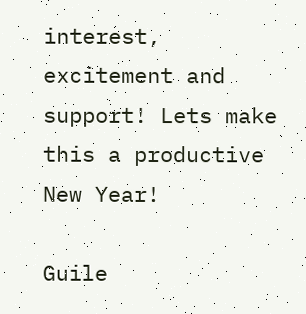interest, excitement and support! Lets make this a productive New Year!

Guile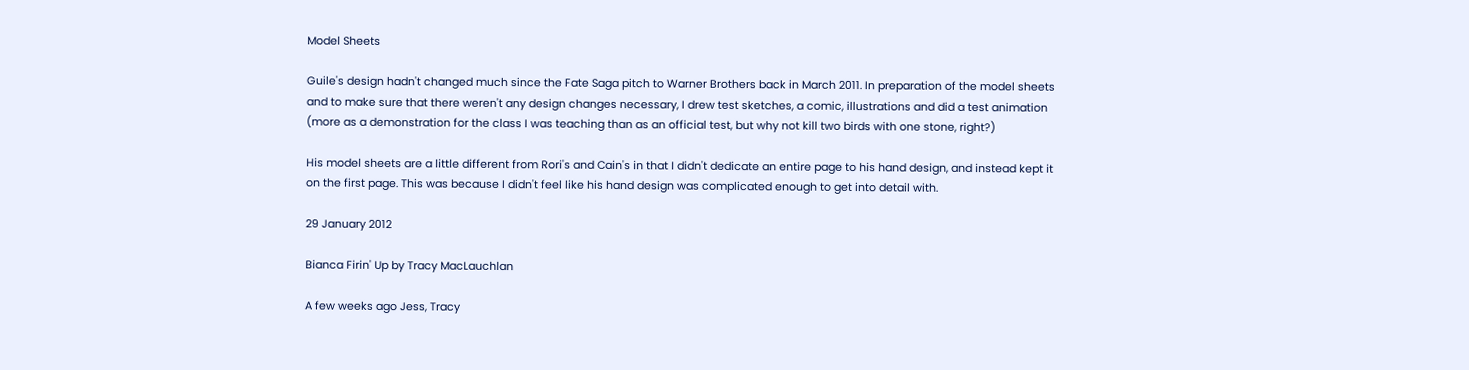Model Sheets

Guile's design hadn't changed much since the Fate Saga pitch to Warner Brothers back in March 2011. In preparation of the model sheets and to make sure that there weren't any design changes necessary, I drew test sketches, a comic, illustrations and did a test animation (more as a demonstration for the class I was teaching than as an official test, but why not kill two birds with one stone, right?)

His model sheets are a little different from Rori's and Cain's in that I didn't dedicate an entire page to his hand design, and instead kept it on the first page. This was because I didn't feel like his hand design was complicated enough to get into detail with.

29 January 2012

Bianca Firin' Up by Tracy MacLauchlan

A few weeks ago Jess, Tracy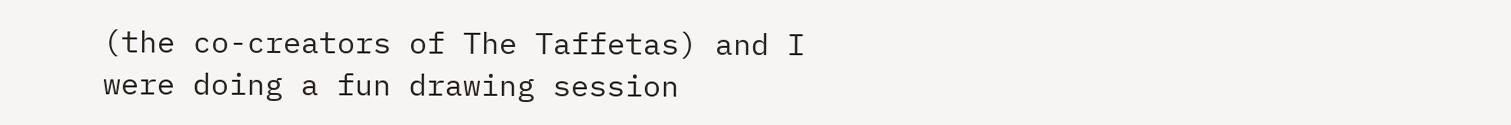(the co-creators of The Taffetas) and I were doing a fun drawing session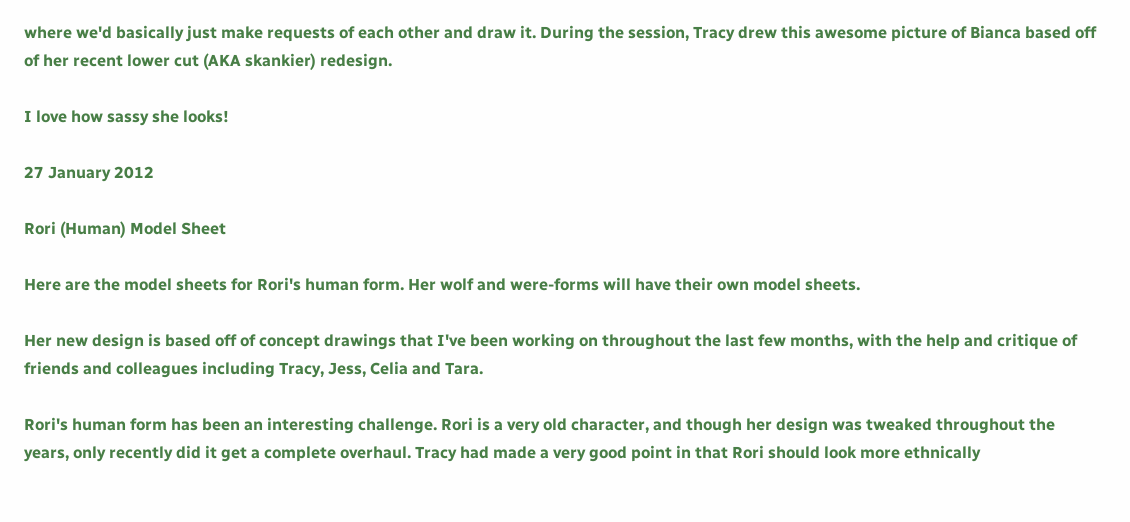where we'd basically just make requests of each other and draw it. During the session, Tracy drew this awesome picture of Bianca based off of her recent lower cut (AKA skankier) redesign.

I love how sassy she looks!

27 January 2012

Rori (Human) Model Sheet

Here are the model sheets for Rori's human form. Her wolf and were-forms will have their own model sheets.

Her new design is based off of concept drawings that I've been working on throughout the last few months, with the help and critique of friends and colleagues including Tracy, Jess, Celia and Tara.

Rori's human form has been an interesting challenge. Rori is a very old character, and though her design was tweaked throughout the years, only recently did it get a complete overhaul. Tracy had made a very good point in that Rori should look more ethnically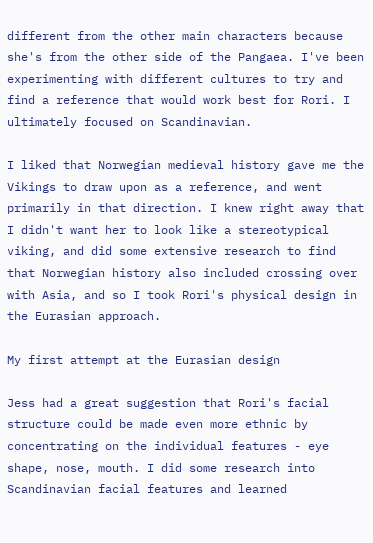different from the other main characters because she's from the other side of the Pangaea. I've been experimenting with different cultures to try and find a reference that would work best for Rori. I ultimately focused on Scandinavian.

I liked that Norwegian medieval history gave me the Vikings to draw upon as a reference, and went primarily in that direction. I knew right away that I didn't want her to look like a stereotypical viking, and did some extensive research to find that Norwegian history also included crossing over with Asia, and so I took Rori's physical design in the Eurasian approach.

My first attempt at the Eurasian design

Jess had a great suggestion that Rori's facial structure could be made even more ethnic by concentrating on the individual features - eye shape, nose, mouth. I did some research into Scandinavian facial features and learned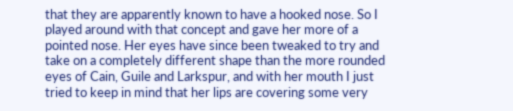that they are apparently known to have a hooked nose. So I played around with that concept and gave her more of a pointed nose. Her eyes have since been tweaked to try and take on a completely different shape than the more rounded eyes of Cain, Guile and Larkspur, and with her mouth I just tried to keep in mind that her lips are covering some very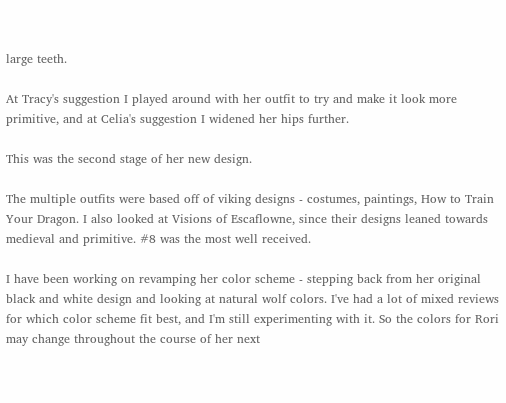large teeth.

At Tracy's suggestion I played around with her outfit to try and make it look more primitive, and at Celia's suggestion I widened her hips further.

This was the second stage of her new design.

The multiple outfits were based off of viking designs - costumes, paintings, How to Train Your Dragon. I also looked at Visions of Escaflowne, since their designs leaned towards medieval and primitive. #8 was the most well received.

I have been working on revamping her color scheme - stepping back from her original black and white design and looking at natural wolf colors. I've had a lot of mixed reviews for which color scheme fit best, and I'm still experimenting with it. So the colors for Rori may change throughout the course of her next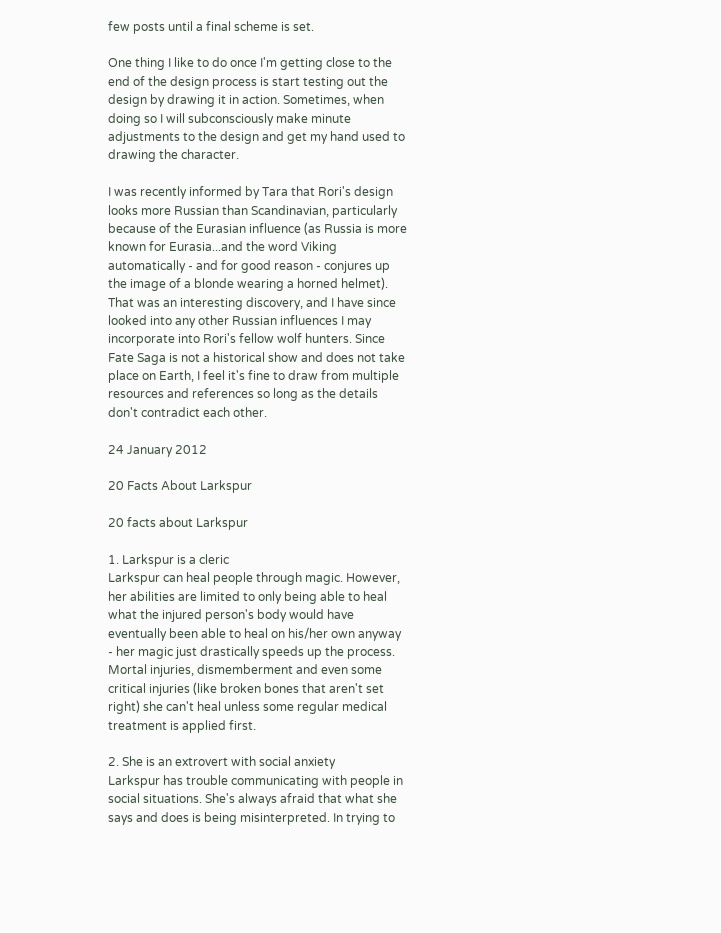few posts until a final scheme is set.

One thing I like to do once I'm getting close to the end of the design process is start testing out the design by drawing it in action. Sometimes, when doing so I will subconsciously make minute adjustments to the design and get my hand used to drawing the character.

I was recently informed by Tara that Rori's design looks more Russian than Scandinavian, particularly because of the Eurasian influence (as Russia is more known for Eurasia...and the word Viking automatically - and for good reason - conjures up the image of a blonde wearing a horned helmet). That was an interesting discovery, and I have since looked into any other Russian influences I may incorporate into Rori's fellow wolf hunters. Since Fate Saga is not a historical show and does not take place on Earth, I feel it's fine to draw from multiple resources and references so long as the details don't contradict each other.

24 January 2012

20 Facts About Larkspur

20 facts about Larkspur

1. Larkspur is a cleric
Larkspur can heal people through magic. However, her abilities are limited to only being able to heal what the injured person's body would have eventually been able to heal on his/her own anyway - her magic just drastically speeds up the process. Mortal injuries, dismemberment and even some critical injuries (like broken bones that aren't set right) she can't heal unless some regular medical treatment is applied first.

2. She is an extrovert with social anxiety
Larkspur has trouble communicating with people in social situations. She's always afraid that what she says and does is being misinterpreted. In trying to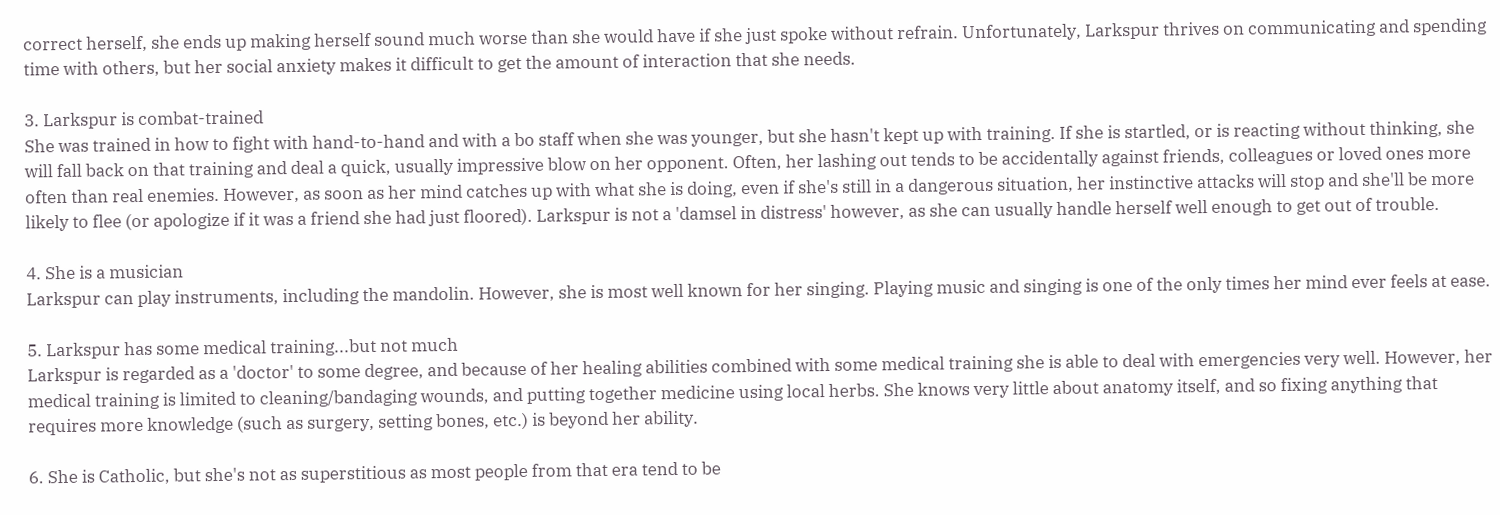correct herself, she ends up making herself sound much worse than she would have if she just spoke without refrain. Unfortunately, Larkspur thrives on communicating and spending time with others, but her social anxiety makes it difficult to get the amount of interaction that she needs.

3. Larkspur is combat-trained
She was trained in how to fight with hand-to-hand and with a bo staff when she was younger, but she hasn't kept up with training. If she is startled, or is reacting without thinking, she will fall back on that training and deal a quick, usually impressive blow on her opponent. Often, her lashing out tends to be accidentally against friends, colleagues or loved ones more often than real enemies. However, as soon as her mind catches up with what she is doing, even if she's still in a dangerous situation, her instinctive attacks will stop and she'll be more likely to flee (or apologize if it was a friend she had just floored). Larkspur is not a 'damsel in distress' however, as she can usually handle herself well enough to get out of trouble.

4. She is a musician
Larkspur can play instruments, including the mandolin. However, she is most well known for her singing. Playing music and singing is one of the only times her mind ever feels at ease.

5. Larkspur has some medical training...but not much
Larkspur is regarded as a 'doctor' to some degree, and because of her healing abilities combined with some medical training she is able to deal with emergencies very well. However, her medical training is limited to cleaning/bandaging wounds, and putting together medicine using local herbs. She knows very little about anatomy itself, and so fixing anything that requires more knowledge (such as surgery, setting bones, etc.) is beyond her ability.

6. She is Catholic, but she's not as superstitious as most people from that era tend to be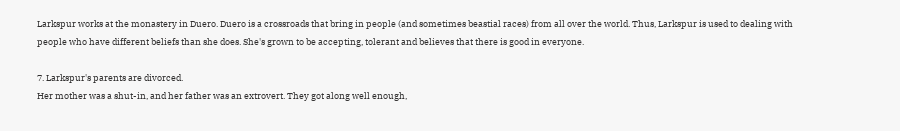Larkspur works at the monastery in Duero. Duero is a crossroads that bring in people (and sometimes beastial races) from all over the world. Thus, Larkspur is used to dealing with people who have different beliefs than she does. She's grown to be accepting, tolerant and believes that there is good in everyone.

7. Larkspur's parents are divorced.
Her mother was a shut-in, and her father was an extrovert. They got along well enough,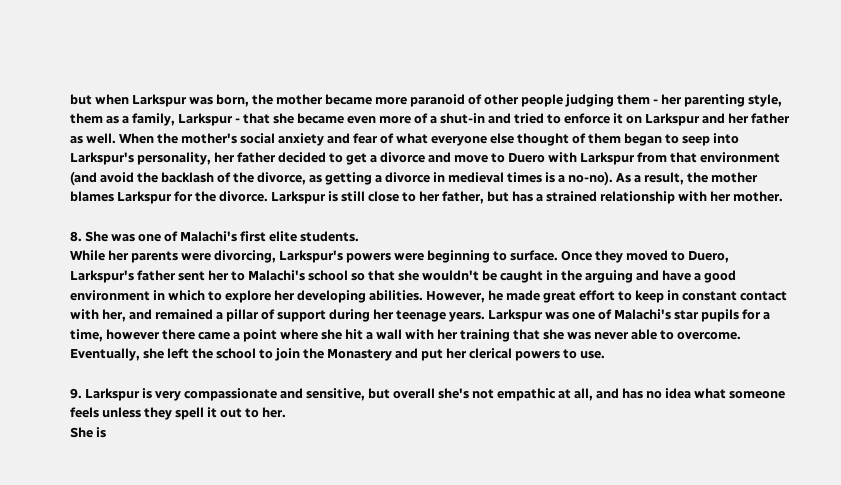but when Larkspur was born, the mother became more paranoid of other people judging them - her parenting style, them as a family, Larkspur - that she became even more of a shut-in and tried to enforce it on Larkspur and her father as well. When the mother's social anxiety and fear of what everyone else thought of them began to seep into Larkspur's personality, her father decided to get a divorce and move to Duero with Larkspur from that environment (and avoid the backlash of the divorce, as getting a divorce in medieval times is a no-no). As a result, the mother blames Larkspur for the divorce. Larkspur is still close to her father, but has a strained relationship with her mother.

8. She was one of Malachi's first elite students.
While her parents were divorcing, Larkspur's powers were beginning to surface. Once they moved to Duero, Larkspur's father sent her to Malachi's school so that she wouldn't be caught in the arguing and have a good environment in which to explore her developing abilities. However, he made great effort to keep in constant contact with her, and remained a pillar of support during her teenage years. Larkspur was one of Malachi's star pupils for a time, however there came a point where she hit a wall with her training that she was never able to overcome. Eventually, she left the school to join the Monastery and put her clerical powers to use.

9. Larkspur is very compassionate and sensitive, but overall she's not empathic at all, and has no idea what someone feels unless they spell it out to her.
She is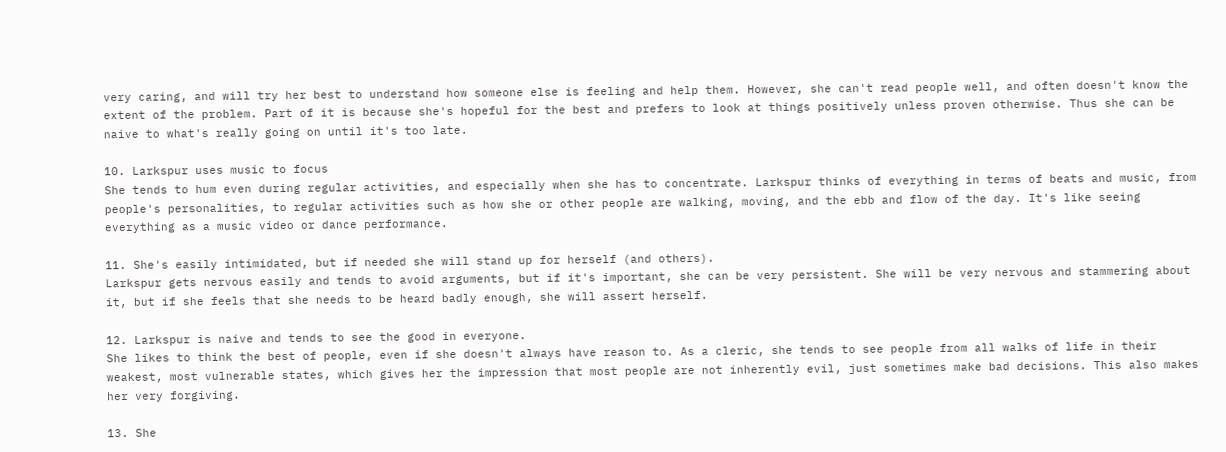very caring, and will try her best to understand how someone else is feeling and help them. However, she can't read people well, and often doesn't know the extent of the problem. Part of it is because she's hopeful for the best and prefers to look at things positively unless proven otherwise. Thus she can be naive to what's really going on until it's too late.

10. Larkspur uses music to focus
She tends to hum even during regular activities, and especially when she has to concentrate. Larkspur thinks of everything in terms of beats and music, from people's personalities, to regular activities such as how she or other people are walking, moving, and the ebb and flow of the day. It's like seeing everything as a music video or dance performance.

11. She's easily intimidated, but if needed she will stand up for herself (and others).
Larkspur gets nervous easily and tends to avoid arguments, but if it's important, she can be very persistent. She will be very nervous and stammering about it, but if she feels that she needs to be heard badly enough, she will assert herself.

12. Larkspur is naive and tends to see the good in everyone.
She likes to think the best of people, even if she doesn't always have reason to. As a cleric, she tends to see people from all walks of life in their weakest, most vulnerable states, which gives her the impression that most people are not inherently evil, just sometimes make bad decisions. This also makes her very forgiving.

13. She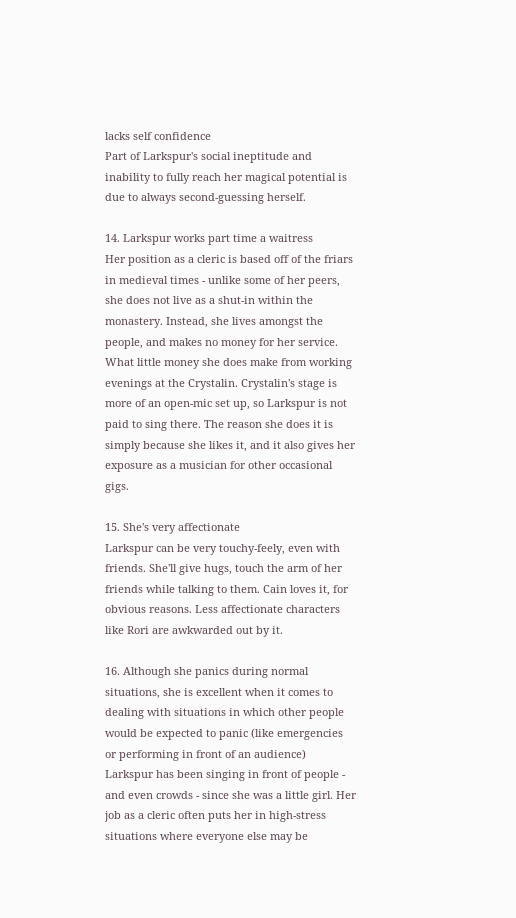lacks self confidence
Part of Larkspur's social ineptitude and inability to fully reach her magical potential is due to always second-guessing herself.

14. Larkspur works part time a waitress
Her position as a cleric is based off of the friars in medieval times - unlike some of her peers, she does not live as a shut-in within the monastery. Instead, she lives amongst the people, and makes no money for her service. What little money she does make from working evenings at the Crystalin. Crystalin's stage is more of an open-mic set up, so Larkspur is not paid to sing there. The reason she does it is simply because she likes it, and it also gives her exposure as a musician for other occasional gigs.

15. She's very affectionate
Larkspur can be very touchy-feely, even with friends. She'll give hugs, touch the arm of her friends while talking to them. Cain loves it, for obvious reasons. Less affectionate characters like Rori are awkwarded out by it.

16. Although she panics during normal situations, she is excellent when it comes to dealing with situations in which other people would be expected to panic (like emergencies or performing in front of an audience)
Larkspur has been singing in front of people - and even crowds - since she was a little girl. Her job as a cleric often puts her in high-stress situations where everyone else may be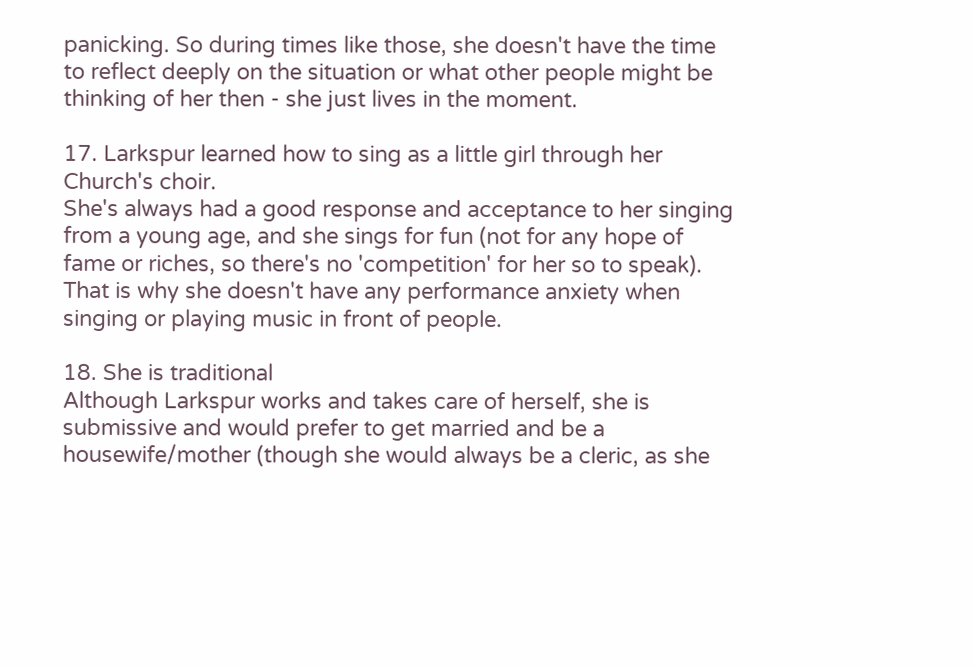panicking. So during times like those, she doesn't have the time to reflect deeply on the situation or what other people might be thinking of her then - she just lives in the moment.

17. Larkspur learned how to sing as a little girl through her Church's choir.
She's always had a good response and acceptance to her singing from a young age, and she sings for fun (not for any hope of fame or riches, so there's no 'competition' for her so to speak). That is why she doesn't have any performance anxiety when singing or playing music in front of people.

18. She is traditional
Although Larkspur works and takes care of herself, she is submissive and would prefer to get married and be a housewife/mother (though she would always be a cleric, as she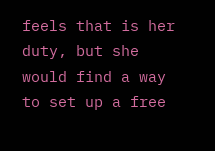feels that is her duty, but she would find a way to set up a free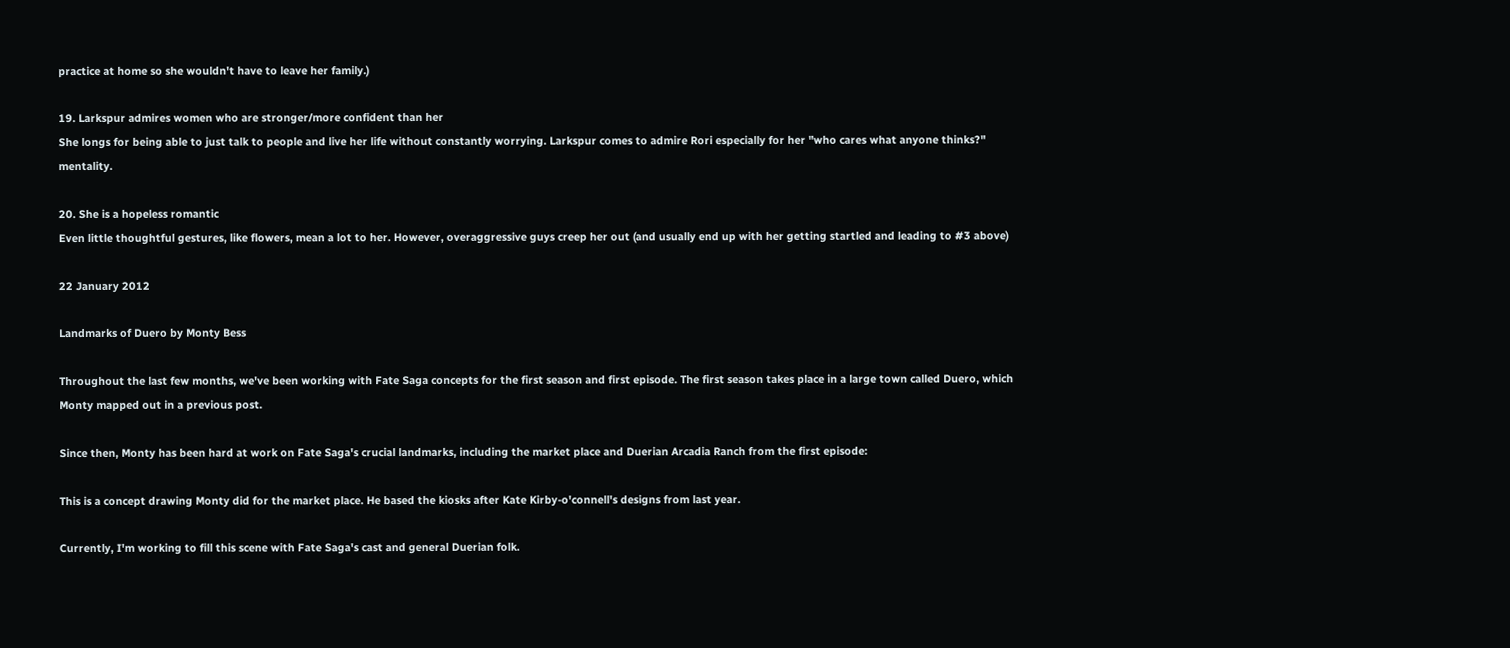practice at home so she wouldn't have to leave her family.)

19. Larkspur admires women who are stronger/more confident than her
She longs for being able to just talk to people and live her life without constantly worrying. Larkspur comes to admire Rori especially for her "who cares what anyone thinks?" mentality.

20. She is a hopeless romantic
Even little thoughtful gestures, like flowers, mean a lot to her. However, overaggressive guys creep her out (and usually end up with her getting startled and leading to #3 above)

22 January 2012

Landmarks of Duero by Monty Bess

Throughout the last few months, we've been working with Fate Saga concepts for the first season and first episode. The first season takes place in a large town called Duero, which Monty mapped out in a previous post.

Since then, Monty has been hard at work on Fate Saga's crucial landmarks, including the market place and Duerian Arcadia Ranch from the first episode:

This is a concept drawing Monty did for the market place. He based the kiosks after Kate Kirby-o'connell's designs from last year.

Currently, I'm working to fill this scene with Fate Saga's cast and general Duerian folk.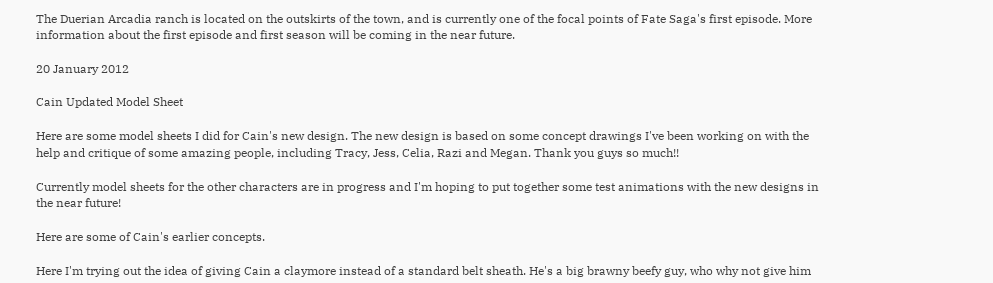The Duerian Arcadia ranch is located on the outskirts of the town, and is currently one of the focal points of Fate Saga's first episode. More information about the first episode and first season will be coming in the near future.

20 January 2012

Cain Updated Model Sheet

Here are some model sheets I did for Cain's new design. The new design is based on some concept drawings I've been working on with the help and critique of some amazing people, including Tracy, Jess, Celia, Razi and Megan. Thank you guys so much!!

Currently model sheets for the other characters are in progress and I'm hoping to put together some test animations with the new designs in the near future!

Here are some of Cain's earlier concepts.

Here I'm trying out the idea of giving Cain a claymore instead of a standard belt sheath. He's a big brawny beefy guy, who why not give him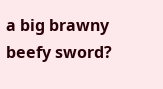a big brawny beefy sword?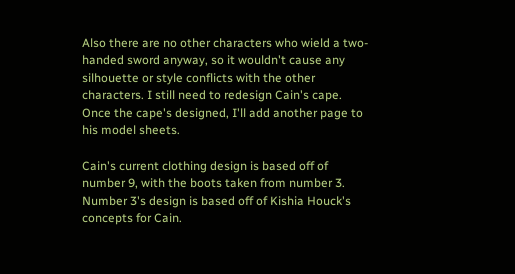Also there are no other characters who wield a two-handed sword anyway, so it wouldn't cause any silhouette or style conflicts with the other characters. I still need to redesign Cain's cape. Once the cape's designed, I'll add another page to his model sheets.

Cain's current clothing design is based off of number 9, with the boots taken from number 3. Number 3's design is based off of Kishia Houck's concepts for Cain.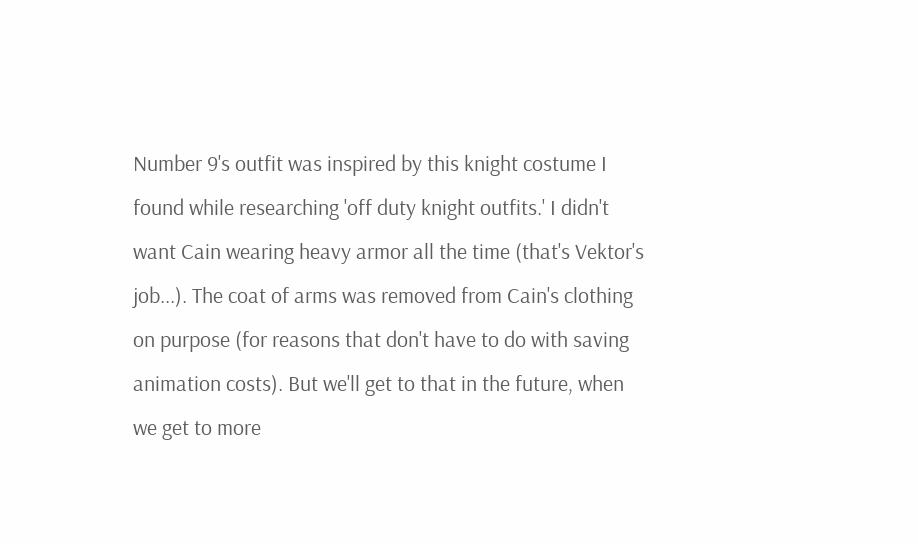Number 9's outfit was inspired by this knight costume I found while researching 'off duty knight outfits.' I didn't want Cain wearing heavy armor all the time (that's Vektor's job...). The coat of arms was removed from Cain's clothing on purpose (for reasons that don't have to do with saving animation costs). But we'll get to that in the future, when we get to more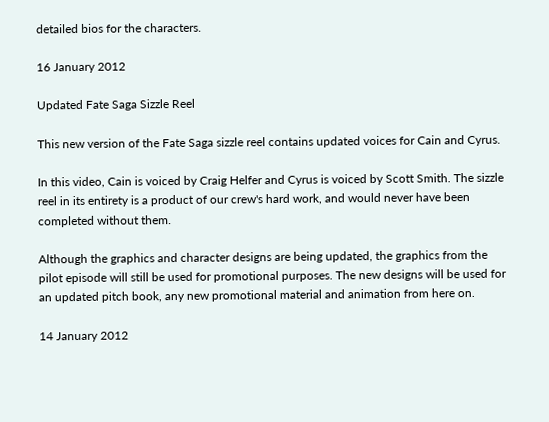detailed bios for the characters.

16 January 2012

Updated Fate Saga Sizzle Reel

This new version of the Fate Saga sizzle reel contains updated voices for Cain and Cyrus.

In this video, Cain is voiced by Craig Helfer and Cyrus is voiced by Scott Smith. The sizzle reel in its entirety is a product of our crew's hard work, and would never have been completed without them.

Although the graphics and character designs are being updated, the graphics from the pilot episode will still be used for promotional purposes. The new designs will be used for an updated pitch book, any new promotional material and animation from here on.

14 January 2012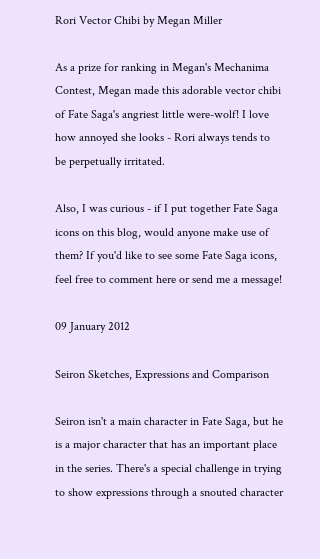Rori Vector Chibi by Megan Miller

As a prize for ranking in Megan's Mechanima Contest, Megan made this adorable vector chibi of Fate Saga's angriest little were-wolf! I love how annoyed she looks - Rori always tends to be perpetually irritated.

Also, I was curious - if I put together Fate Saga icons on this blog, would anyone make use of them? If you'd like to see some Fate Saga icons, feel free to comment here or send me a message!

09 January 2012

Seiron Sketches, Expressions and Comparison

Seiron isn't a main character in Fate Saga, but he is a major character that has an important place in the series. There's a special challenge in trying to show expressions through a snouted character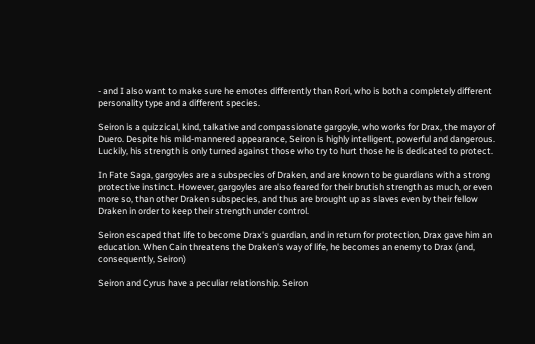- and I also want to make sure he emotes differently than Rori, who is both a completely different personality type and a different species.

Seiron is a quizzical, kind, talkative and compassionate gargoyle, who works for Drax, the mayor of Duero. Despite his mild-mannered appearance, Seiron is highly intelligent, powerful and dangerous. Luckily, his strength is only turned against those who try to hurt those he is dedicated to protect.

In Fate Saga, gargoyles are a subspecies of Draken, and are known to be guardians with a strong protective instinct. However, gargoyles are also feared for their brutish strength as much, or even more so, than other Draken subspecies, and thus are brought up as slaves even by their fellow Draken in order to keep their strength under control.

Seiron escaped that life to become Drax's guardian, and in return for protection, Drax gave him an education. When Cain threatens the Draken's way of life, he becomes an enemy to Drax (and, consequently, Seiron)

Seiron and Cyrus have a peculiar relationship. Seiron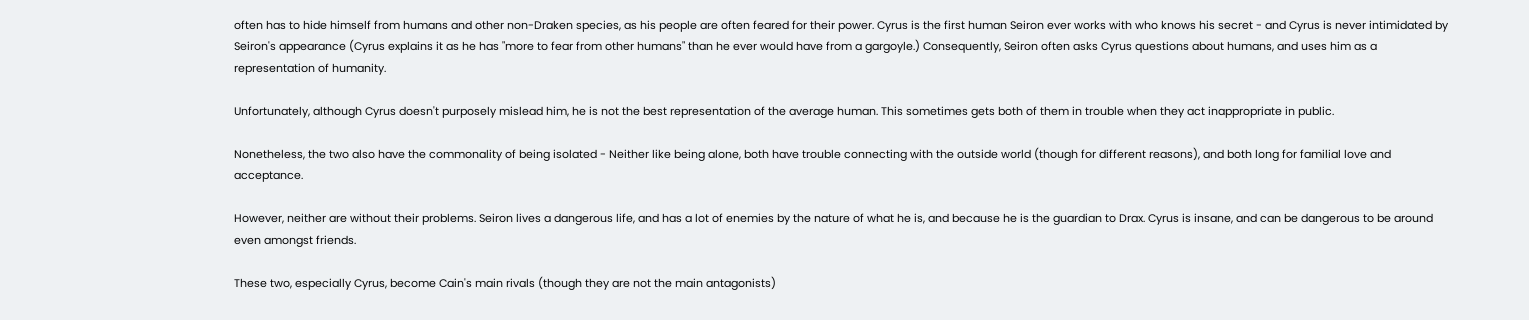often has to hide himself from humans and other non-Draken species, as his people are often feared for their power. Cyrus is the first human Seiron ever works with who knows his secret - and Cyrus is never intimidated by Seiron's appearance (Cyrus explains it as he has "more to fear from other humans" than he ever would have from a gargoyle.) Consequently, Seiron often asks Cyrus questions about humans, and uses him as a representation of humanity.

Unfortunately, although Cyrus doesn't purposely mislead him, he is not the best representation of the average human. This sometimes gets both of them in trouble when they act inappropriate in public.

Nonetheless, the two also have the commonality of being isolated - Neither like being alone, both have trouble connecting with the outside world (though for different reasons), and both long for familial love and acceptance.

However, neither are without their problems. Seiron lives a dangerous life, and has a lot of enemies by the nature of what he is, and because he is the guardian to Drax. Cyrus is insane, and can be dangerous to be around even amongst friends.

These two, especially Cyrus, become Cain's main rivals (though they are not the main antagonists)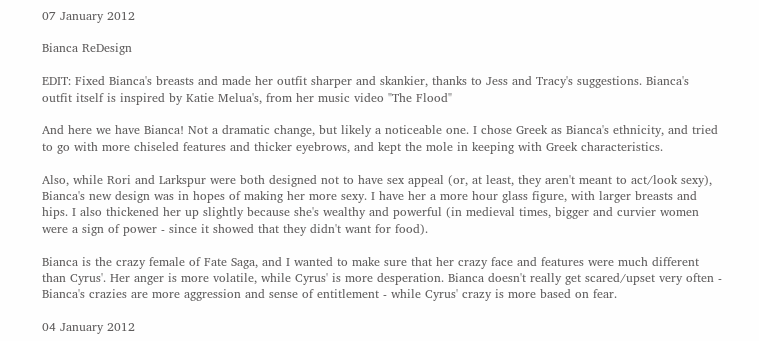07 January 2012

Bianca ReDesign

EDIT: Fixed Bianca's breasts and made her outfit sharper and skankier, thanks to Jess and Tracy's suggestions. Bianca's outfit itself is inspired by Katie Melua's, from her music video "The Flood"

And here we have Bianca! Not a dramatic change, but likely a noticeable one. I chose Greek as Bianca's ethnicity, and tried to go with more chiseled features and thicker eyebrows, and kept the mole in keeping with Greek characteristics.

Also, while Rori and Larkspur were both designed not to have sex appeal (or, at least, they aren't meant to act/look sexy), Bianca's new design was in hopes of making her more sexy. I have her a more hour glass figure, with larger breasts and hips. I also thickened her up slightly because she's wealthy and powerful (in medieval times, bigger and curvier women were a sign of power - since it showed that they didn't want for food).

Bianca is the crazy female of Fate Saga, and I wanted to make sure that her crazy face and features were much different than Cyrus'. Her anger is more volatile, while Cyrus' is more desperation. Bianca doesn't really get scared/upset very often - Bianca's crazies are more aggression and sense of entitlement - while Cyrus' crazy is more based on fear.

04 January 2012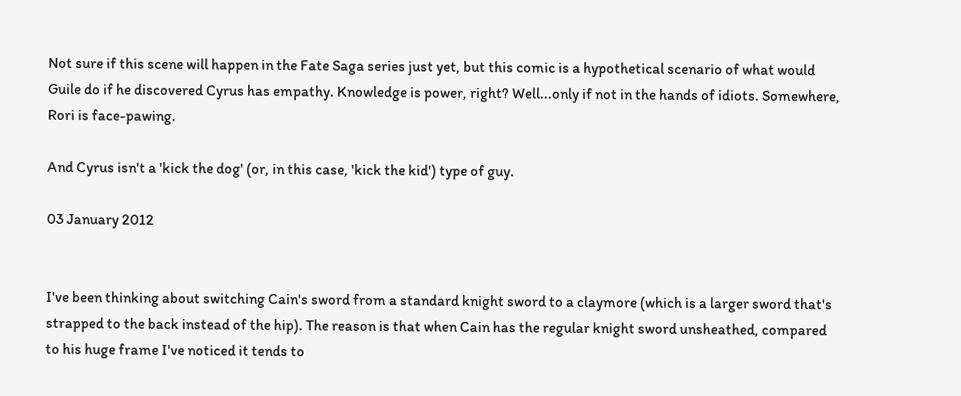Not sure if this scene will happen in the Fate Saga series just yet, but this comic is a hypothetical scenario of what would Guile do if he discovered Cyrus has empathy. Knowledge is power, right? Well...only if not in the hands of idiots. Somewhere, Rori is face-pawing.

And Cyrus isn't a 'kick the dog' (or, in this case, 'kick the kid') type of guy.

03 January 2012


I've been thinking about switching Cain's sword from a standard knight sword to a claymore (which is a larger sword that's strapped to the back instead of the hip). The reason is that when Cain has the regular knight sword unsheathed, compared to his huge frame I've noticed it tends to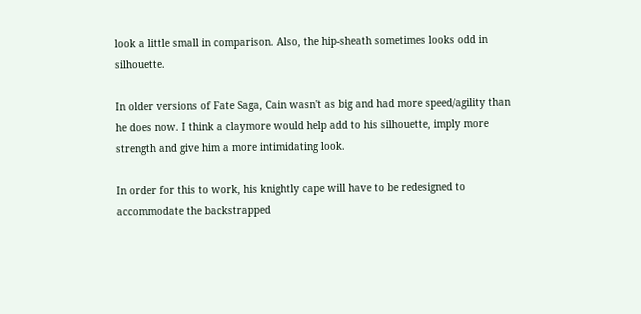look a little small in comparison. Also, the hip-sheath sometimes looks odd in silhouette.

In older versions of Fate Saga, Cain wasn't as big and had more speed/agility than he does now. I think a claymore would help add to his silhouette, imply more strength and give him a more intimidating look.

In order for this to work, his knightly cape will have to be redesigned to accommodate the backstrapped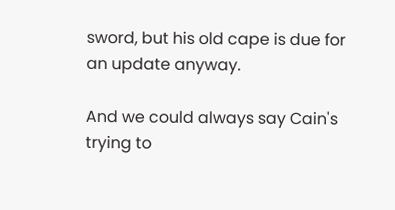sword, but his old cape is due for an update anyway.

And we could always say Cain's trying to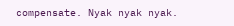compensate. Nyak nyak nyak.